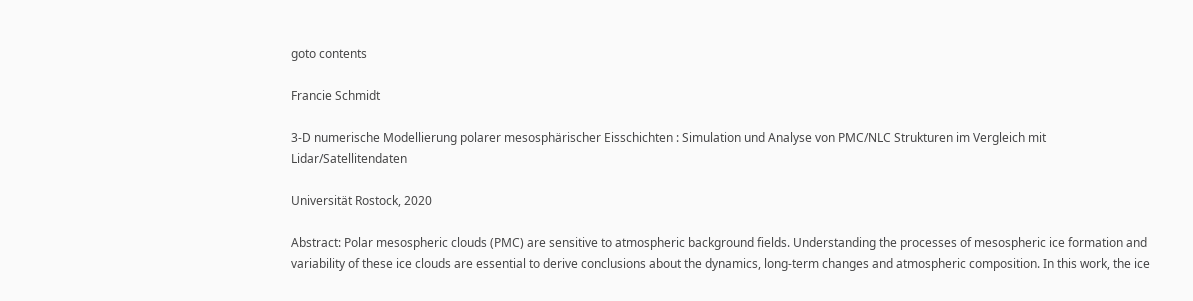goto contents

Francie Schmidt

3-D numerische Modellierung polarer mesosphärischer Eisschichten : Simulation und Analyse von PMC/NLC Strukturen im Vergleich mit Lidar/Satellitendaten

Universität Rostock, 2020

Abstract: Polar mesospheric clouds (PMC) are sensitive to atmospheric background fields. Understanding the processes of mesospheric ice formation and variability of these ice clouds are essential to derive conclusions about the dynamics, long-term changes and atmospheric composition. In this work, the ice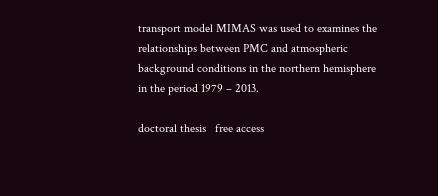transport model MIMAS was used to examines the relationships between PMC and atmospheric background conditions in the northern hemisphere in the period 1979 – 2013.

doctoral thesis   free access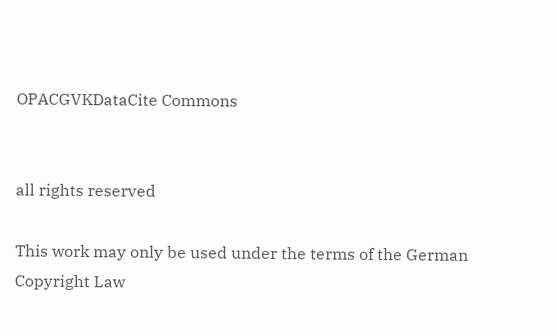OPACGVKDataCite Commons


all rights reserved

This work may only be used under the terms of the German Copyright Law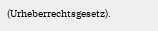(Urheberrechtsgesetz).